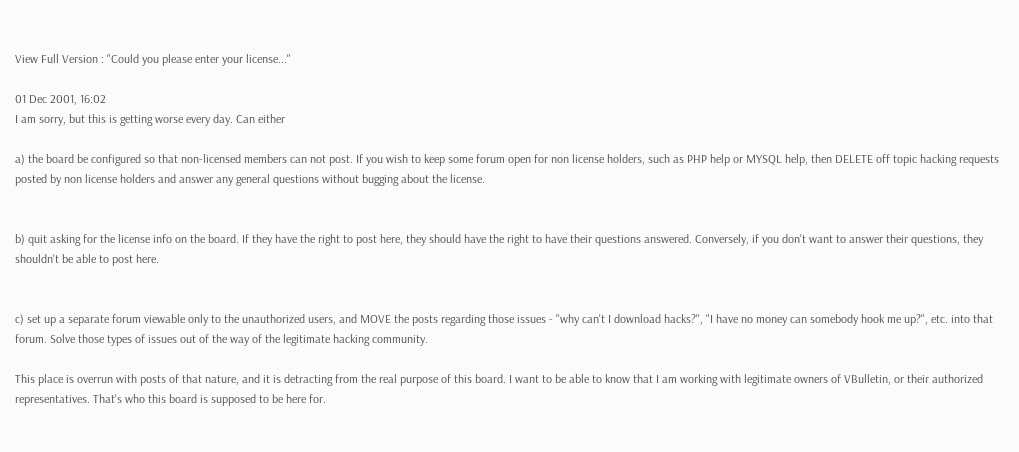View Full Version : "Could you please enter your license..."

01 Dec 2001, 16:02
I am sorry, but this is getting worse every day. Can either

a) the board be configured so that non-licensed members can not post. If you wish to keep some forum open for non license holders, such as PHP help or MYSQL help, then DELETE off topic hacking requests posted by non license holders and answer any general questions without bugging about the license.


b) quit asking for the license info on the board. If they have the right to post here, they should have the right to have their questions answered. Conversely, if you don't want to answer their questions, they shouldn't be able to post here.


c) set up a separate forum viewable only to the unauthorized users, and MOVE the posts regarding those issues - "why can't I download hacks?", "I have no money can somebody hook me up?", etc. into that forum. Solve those types of issues out of the way of the legitimate hacking community.

This place is overrun with posts of that nature, and it is detracting from the real purpose of this board. I want to be able to know that I am working with legitimate owners of VBulletin, or their authorized representatives. That's who this board is supposed to be here for.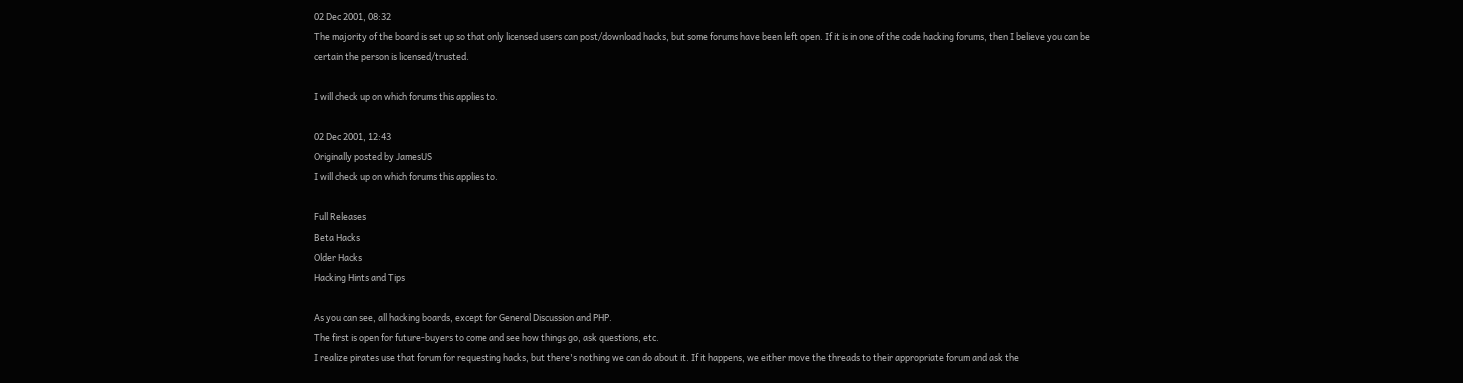02 Dec 2001, 08:32
The majority of the board is set up so that only licensed users can post/download hacks, but some forums have been left open. If it is in one of the code hacking forums, then I believe you can be certain the person is licensed/trusted.

I will check up on which forums this applies to.

02 Dec 2001, 12:43
Originally posted by JamesUS
I will check up on which forums this applies to.

Full Releases
Beta Hacks
Older Hacks
Hacking Hints and Tips

As you can see, all hacking boards, except for General Discussion and PHP.
The first is open for future-buyers to come and see how things go, ask questions, etc.
I realize pirates use that forum for requesting hacks, but there's nothing we can do about it. If it happens, we either move the threads to their appropriate forum and ask the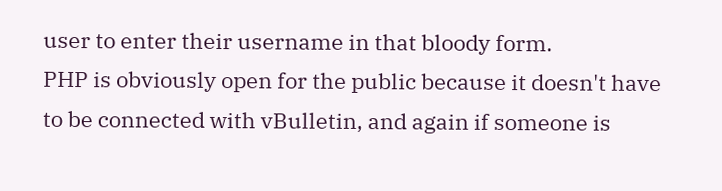user to enter their username in that bloody form.
PHP is obviously open for the public because it doesn't have to be connected with vBulletin, and again if someone is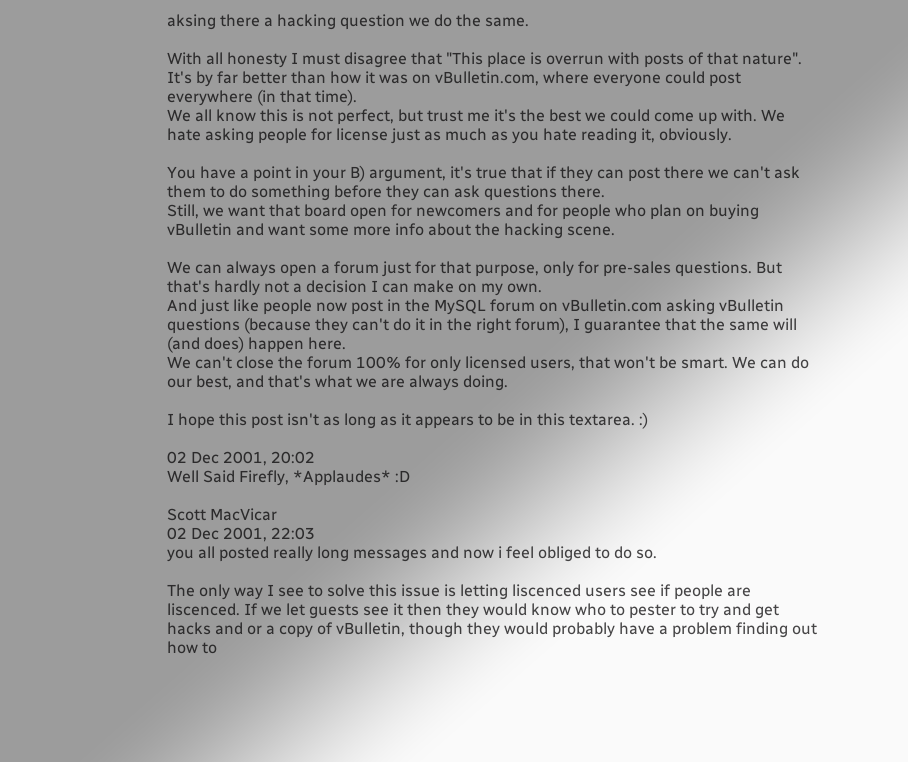aksing there a hacking question we do the same.

With all honesty I must disagree that "This place is overrun with posts of that nature".
It's by far better than how it was on vBulletin.com, where everyone could post everywhere (in that time).
We all know this is not perfect, but trust me it's the best we could come up with. We hate asking people for license just as much as you hate reading it, obviously.

You have a point in your B) argument, it's true that if they can post there we can't ask them to do something before they can ask questions there.
Still, we want that board open for newcomers and for people who plan on buying vBulletin and want some more info about the hacking scene.

We can always open a forum just for that purpose, only for pre-sales questions. But that's hardly not a decision I can make on my own.
And just like people now post in the MySQL forum on vBulletin.com asking vBulletin questions (because they can't do it in the right forum), I guarantee that the same will (and does) happen here.
We can't close the forum 100% for only licensed users, that won't be smart. We can do our best, and that's what we are always doing.

I hope this post isn't as long as it appears to be in this textarea. :)

02 Dec 2001, 20:02
Well Said Firefly, *Applaudes* :D

Scott MacVicar
02 Dec 2001, 22:03
you all posted really long messages and now i feel obliged to do so.

The only way I see to solve this issue is letting liscenced users see if people are liscenced. If we let guests see it then they would know who to pester to try and get hacks and or a copy of vBulletin, though they would probably have a problem finding out how to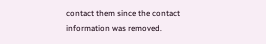contact them since the contact information was removed.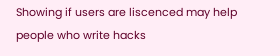Showing if users are liscenced may help people who write hacks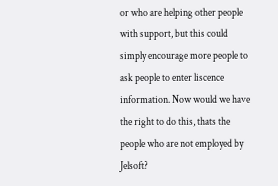or who are helping other people with support, but this could simply encourage more people to ask people to enter liscence information. Now would we have the right to do this, thats the people who are not employed by Jelsoft?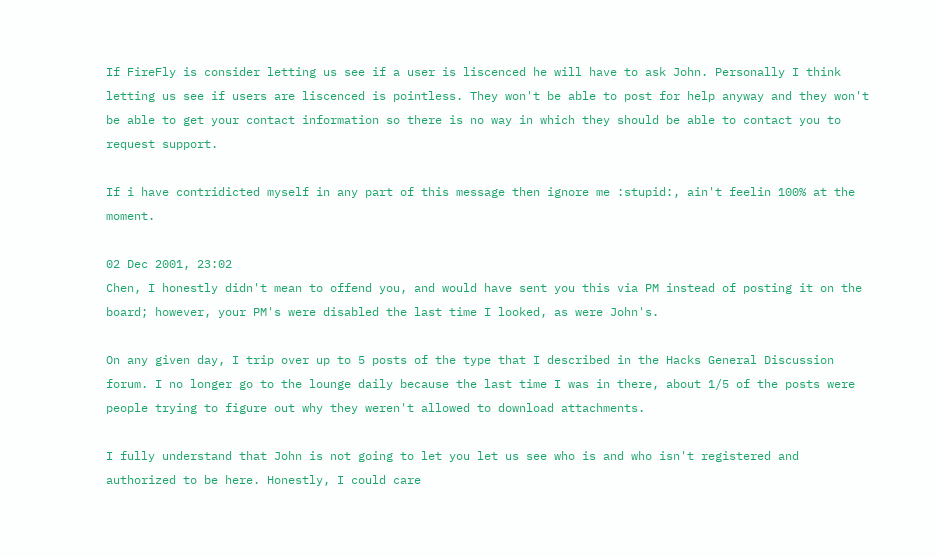If FireFly is consider letting us see if a user is liscenced he will have to ask John. Personally I think letting us see if users are liscenced is pointless. They won't be able to post for help anyway and they won't be able to get your contact information so there is no way in which they should be able to contact you to request support.

If i have contridicted myself in any part of this message then ignore me :stupid:, ain't feelin 100% at the moment.

02 Dec 2001, 23:02
Chen, I honestly didn't mean to offend you, and would have sent you this via PM instead of posting it on the board; however, your PM's were disabled the last time I looked, as were John's.

On any given day, I trip over up to 5 posts of the type that I described in the Hacks General Discussion forum. I no longer go to the lounge daily because the last time I was in there, about 1/5 of the posts were people trying to figure out why they weren't allowed to download attachments.

I fully understand that John is not going to let you let us see who is and who isn't registered and authorized to be here. Honestly, I could care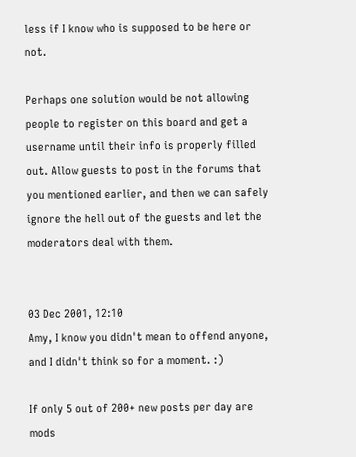less if I know who is supposed to be here or not.

Perhaps one solution would be not allowing people to register on this board and get a username until their info is properly filled out. Allow guests to post in the forums that you mentioned earlier, and then we can safely ignore the hell out of the guests and let the moderators deal with them.


03 Dec 2001, 12:10
Amy, I know you didn't mean to offend anyone, and I didn't think so for a moment. :)

If only 5 out of 200+ new posts per day are mods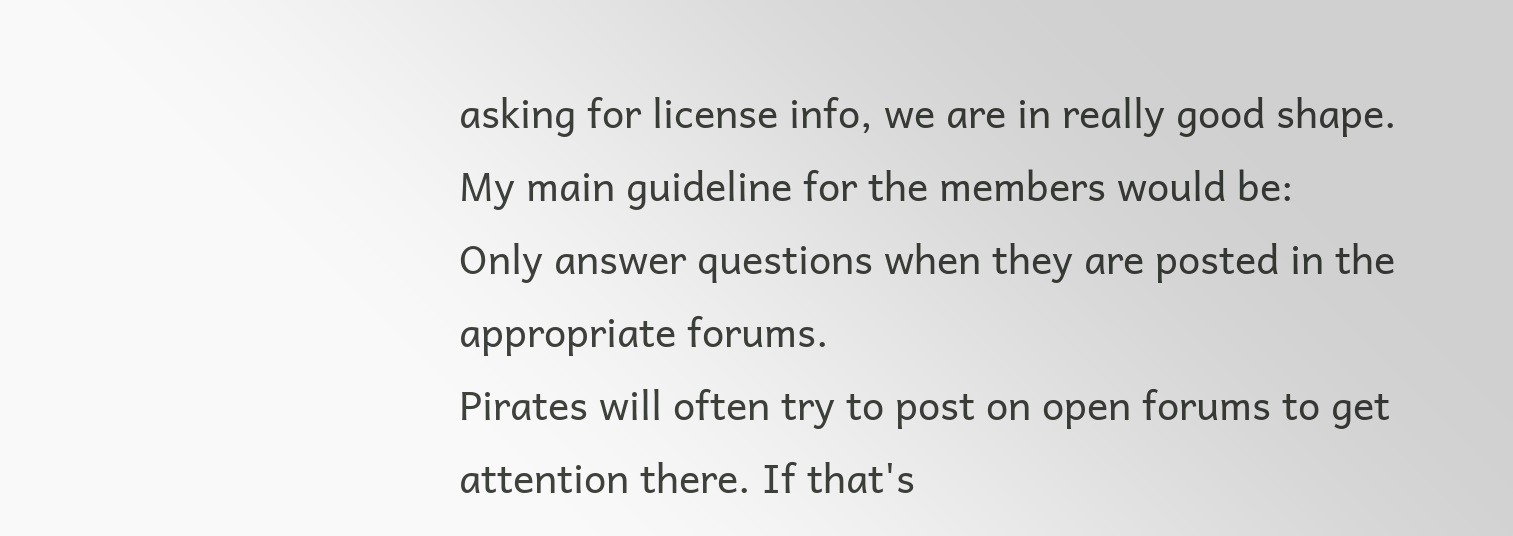asking for license info, we are in really good shape.
My main guideline for the members would be:
Only answer questions when they are posted in the appropriate forums.
Pirates will often try to post on open forums to get attention there. If that's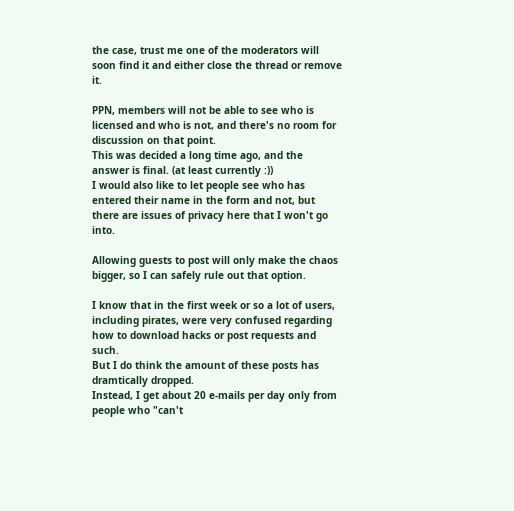the case, trust me one of the moderators will soon find it and either close the thread or remove it.

PPN, members will not be able to see who is licensed and who is not, and there's no room for discussion on that point.
This was decided a long time ago, and the answer is final. (at least currently :))
I would also like to let people see who has entered their name in the form and not, but there are issues of privacy here that I won't go into.

Allowing guests to post will only make the chaos bigger, so I can safely rule out that option.

I know that in the first week or so a lot of users, including pirates, were very confused regarding how to download hacks or post requests and such.
But I do think the amount of these posts has dramtically dropped.
Instead, I get about 20 e-mails per day only from people who "can't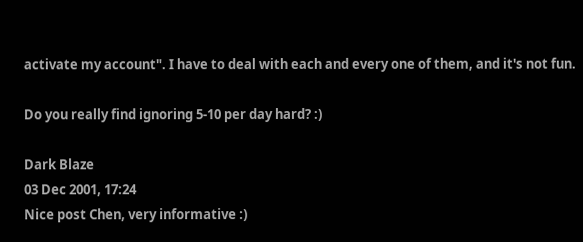activate my account". I have to deal with each and every one of them, and it's not fun.

Do you really find ignoring 5-10 per day hard? :)

Dark Blaze
03 Dec 2001, 17:24
Nice post Chen, very informative :)